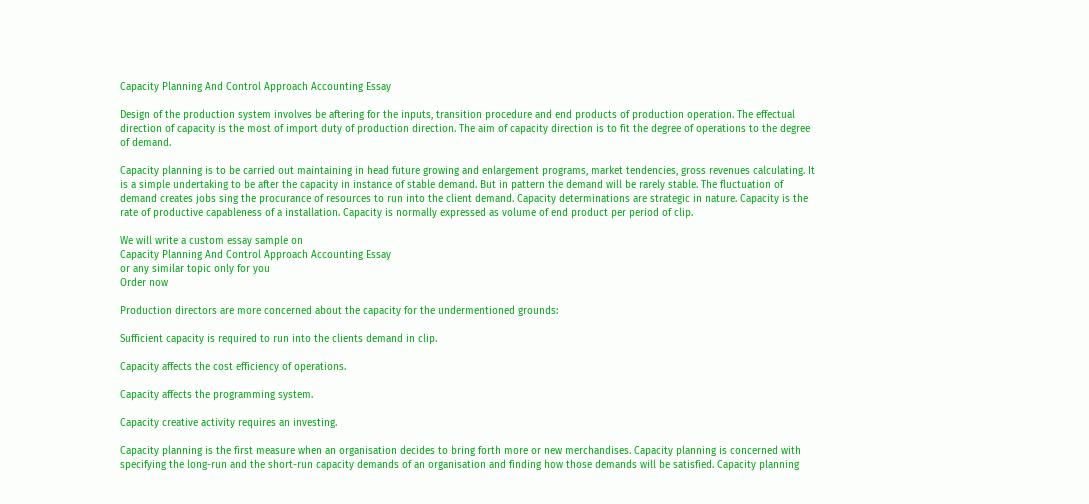Capacity Planning And Control Approach Accounting Essay

Design of the production system involves be aftering for the inputs, transition procedure and end products of production operation. The effectual direction of capacity is the most of import duty of production direction. The aim of capacity direction is to fit the degree of operations to the degree of demand.

Capacity planning is to be carried out maintaining in head future growing and enlargement programs, market tendencies, gross revenues calculating. It is a simple undertaking to be after the capacity in instance of stable demand. But in pattern the demand will be rarely stable. The fluctuation of demand creates jobs sing the procurance of resources to run into the client demand. Capacity determinations are strategic in nature. Capacity is the rate of productive capableness of a installation. Capacity is normally expressed as volume of end product per period of clip.

We will write a custom essay sample on
Capacity Planning And Control Approach Accounting Essay
or any similar topic only for you
Order now

Production directors are more concerned about the capacity for the undermentioned grounds:

Sufficient capacity is required to run into the clients demand in clip.

Capacity affects the cost efficiency of operations.

Capacity affects the programming system.

Capacity creative activity requires an investing.

Capacity planning is the first measure when an organisation decides to bring forth more or new merchandises. Capacity planning is concerned with specifying the long-run and the short-run capacity demands of an organisation and finding how those demands will be satisfied. Capacity planning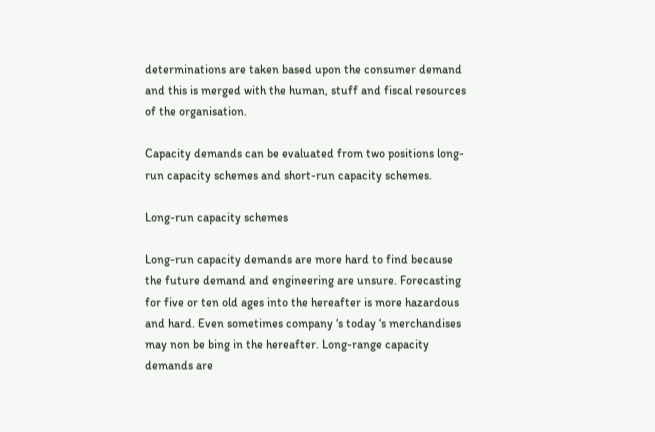determinations are taken based upon the consumer demand and this is merged with the human, stuff and fiscal resources of the organisation.

Capacity demands can be evaluated from two positions long-run capacity schemes and short-run capacity schemes.

Long-run capacity schemes

Long-run capacity demands are more hard to find because the future demand and engineering are unsure. Forecasting for five or ten old ages into the hereafter is more hazardous and hard. Even sometimes company ‘s today ‘s merchandises may non be bing in the hereafter. Long-range capacity demands are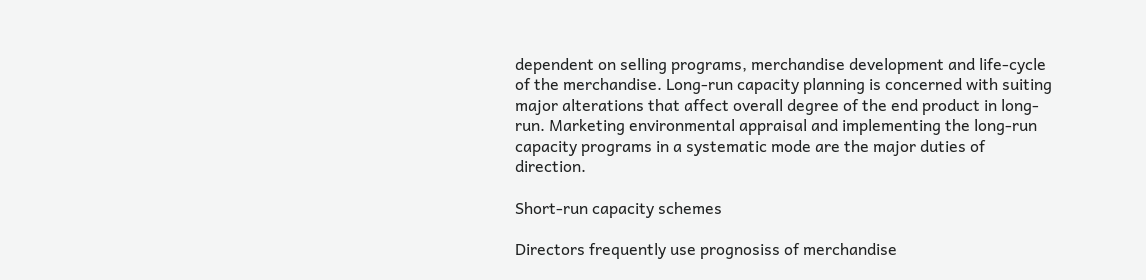dependent on selling programs, merchandise development and life-cycle of the merchandise. Long-run capacity planning is concerned with suiting major alterations that affect overall degree of the end product in long-run. Marketing environmental appraisal and implementing the long-run capacity programs in a systematic mode are the major duties of direction.

Short-run capacity schemes

Directors frequently use prognosiss of merchandise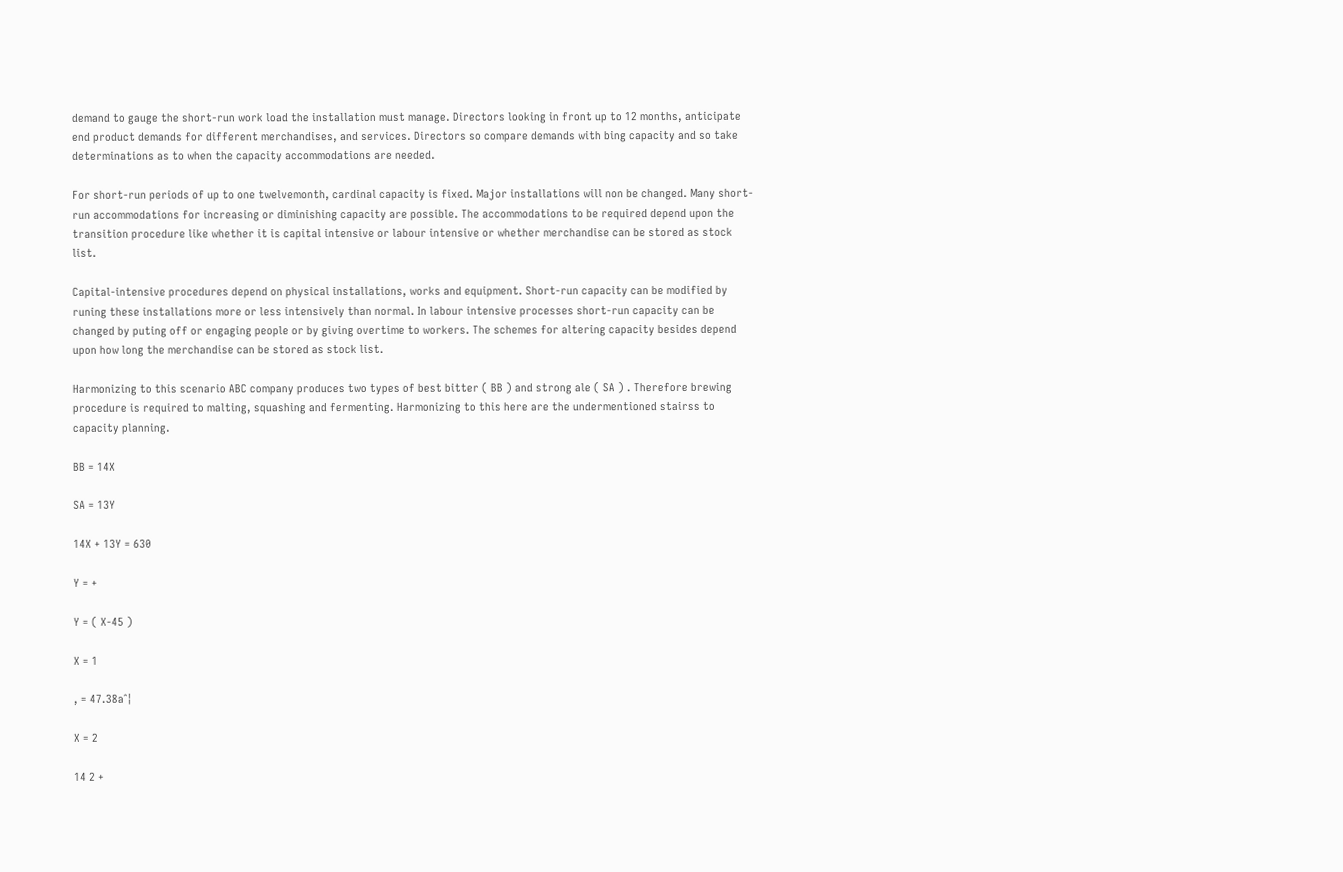demand to gauge the short-run work load the installation must manage. Directors looking in front up to 12 months, anticipate end product demands for different merchandises, and services. Directors so compare demands with bing capacity and so take determinations as to when the capacity accommodations are needed.

For short-run periods of up to one twelvemonth, cardinal capacity is fixed. Major installations will non be changed. Many short-run accommodations for increasing or diminishing capacity are possible. The accommodations to be required depend upon the transition procedure like whether it is capital intensive or labour intensive or whether merchandise can be stored as stock list.

Capital-intensive procedures depend on physical installations, works and equipment. Short-run capacity can be modified by runing these installations more or less intensively than normal. In labour intensive processes short-run capacity can be changed by puting off or engaging people or by giving overtime to workers. The schemes for altering capacity besides depend upon how long the merchandise can be stored as stock list.

Harmonizing to this scenario ABC company produces two types of best bitter ( BB ) and strong ale ( SA ) . Therefore brewing procedure is required to malting, squashing and fermenting. Harmonizing to this here are the undermentioned stairss to capacity planning.

BB = 14X

SA = 13Y

14X + 13Y = 630

Y = +

Y = ( X-45 )

X = 1

, = 47.38aˆ¦

X = 2

14 2 +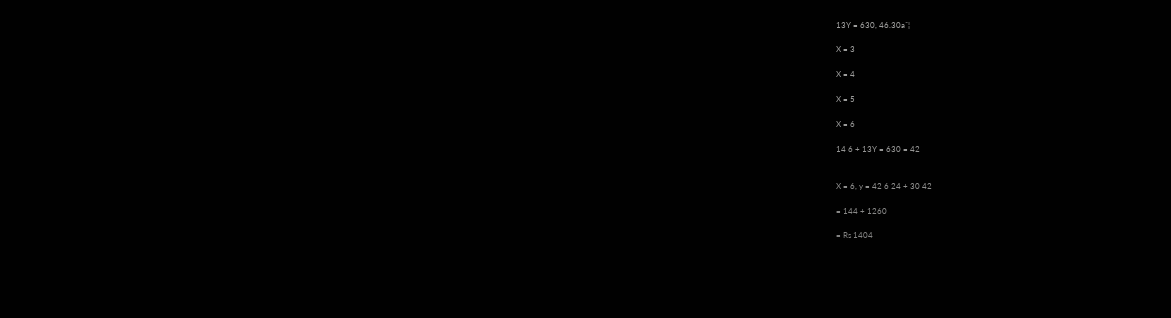13Y = 630, 46.30aˆ¦

X = 3

X = 4

X = 5

X = 6

14 6 + 13Y = 630 = 42


X = 6, y = 42 6 24 + 30 42

= 144 + 1260

= Rs 1404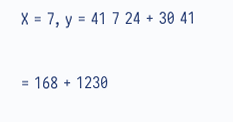X = 7, y = 41 7 24 + 30 41

= 168 + 1230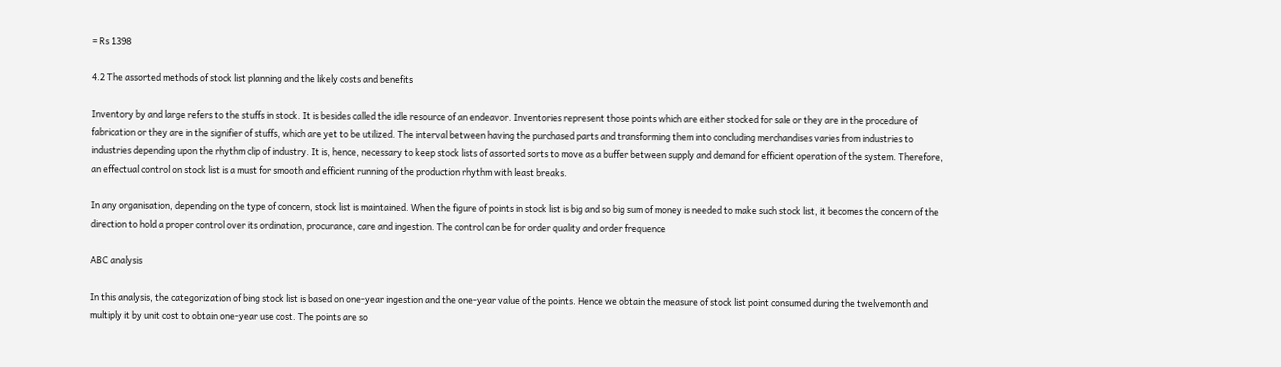= Rs 1398

4.2 The assorted methods of stock list planning and the likely costs and benefits

Inventory by and large refers to the stuffs in stock. It is besides called the idle resource of an endeavor. Inventories represent those points which are either stocked for sale or they are in the procedure of fabrication or they are in the signifier of stuffs, which are yet to be utilized. The interval between having the purchased parts and transforming them into concluding merchandises varies from industries to industries depending upon the rhythm clip of industry. It is, hence, necessary to keep stock lists of assorted sorts to move as a buffer between supply and demand for efficient operation of the system. Therefore, an effectual control on stock list is a must for smooth and efficient running of the production rhythm with least breaks.

In any organisation, depending on the type of concern, stock list is maintained. When the figure of points in stock list is big and so big sum of money is needed to make such stock list, it becomes the concern of the direction to hold a proper control over its ordination, procurance, care and ingestion. The control can be for order quality and order frequence

ABC analysis

In this analysis, the categorization of bing stock list is based on one-year ingestion and the one-year value of the points. Hence we obtain the measure of stock list point consumed during the twelvemonth and multiply it by unit cost to obtain one-year use cost. The points are so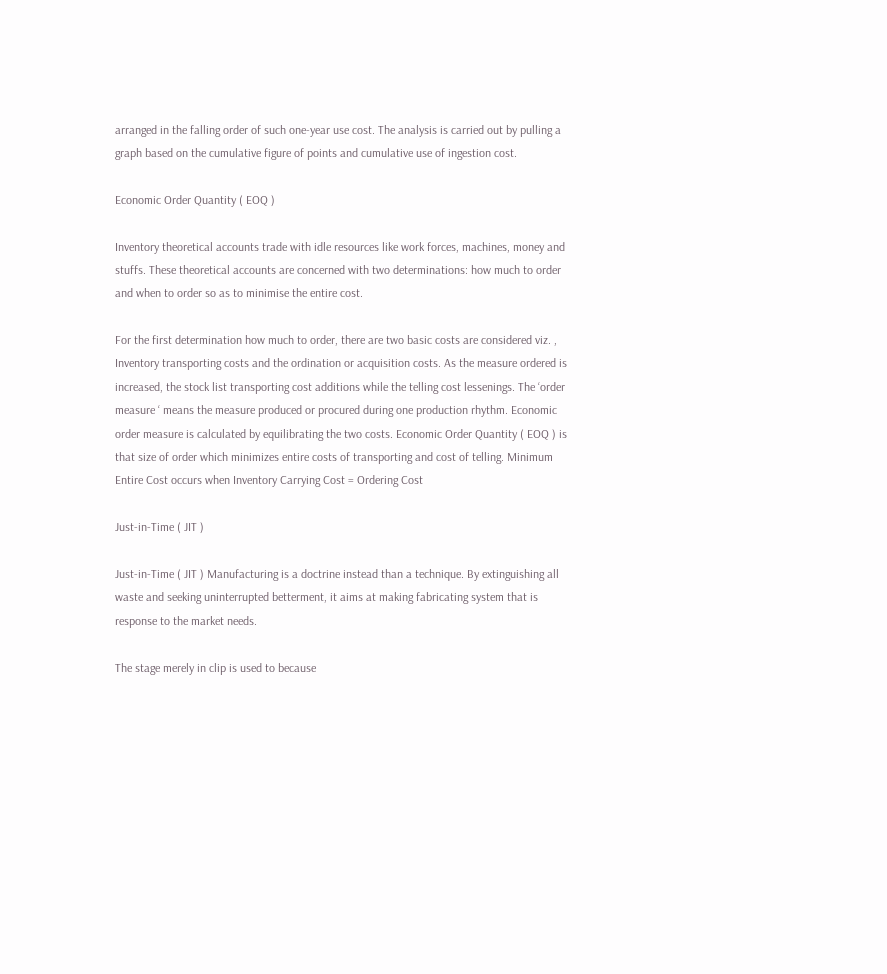arranged in the falling order of such one-year use cost. The analysis is carried out by pulling a graph based on the cumulative figure of points and cumulative use of ingestion cost.

Economic Order Quantity ( EOQ )

Inventory theoretical accounts trade with idle resources like work forces, machines, money and stuffs. These theoretical accounts are concerned with two determinations: how much to order and when to order so as to minimise the entire cost.

For the first determination how much to order, there are two basic costs are considered viz. , Inventory transporting costs and the ordination or acquisition costs. As the measure ordered is increased, the stock list transporting cost additions while the telling cost lessenings. The ‘order measure ‘ means the measure produced or procured during one production rhythm. Economic order measure is calculated by equilibrating the two costs. Economic Order Quantity ( EOQ ) is that size of order which minimizes entire costs of transporting and cost of telling. Minimum Entire Cost occurs when Inventory Carrying Cost = Ordering Cost

Just-in-Time ( JIT )

Just-in-Time ( JIT ) Manufacturing is a doctrine instead than a technique. By extinguishing all waste and seeking uninterrupted betterment, it aims at making fabricating system that is response to the market needs.

The stage merely in clip is used to because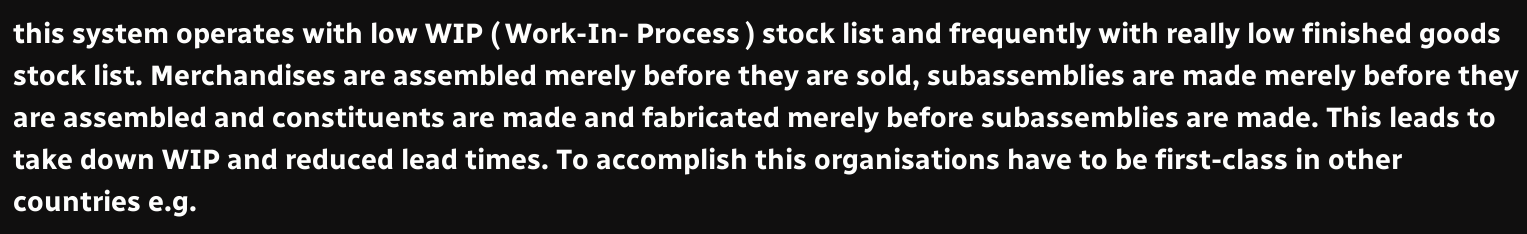this system operates with low WIP ( Work-In- Process ) stock list and frequently with really low finished goods stock list. Merchandises are assembled merely before they are sold, subassemblies are made merely before they are assembled and constituents are made and fabricated merely before subassemblies are made. This leads to take down WIP and reduced lead times. To accomplish this organisations have to be first-class in other countries e.g.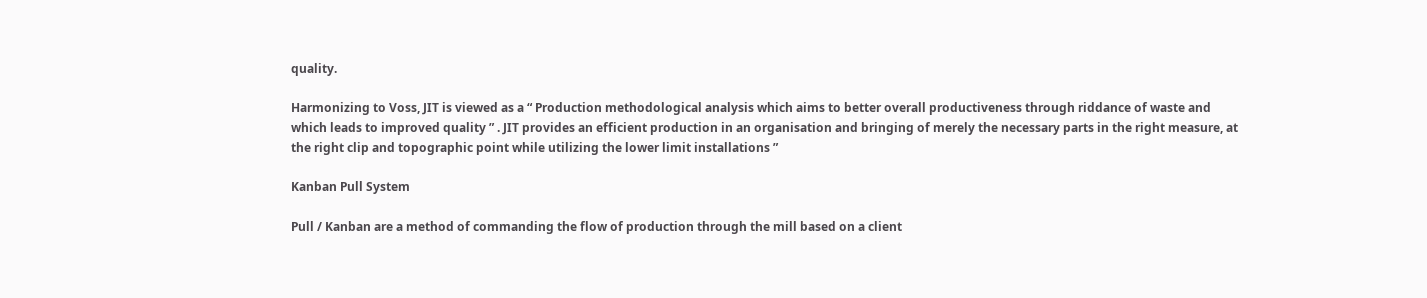quality.

Harmonizing to Voss, JIT is viewed as a “ Production methodological analysis which aims to better overall productiveness through riddance of waste and which leads to improved quality ” . JIT provides an efficient production in an organisation and bringing of merely the necessary parts in the right measure, at the right clip and topographic point while utilizing the lower limit installations ”

Kanban Pull System

Pull / Kanban are a method of commanding the flow of production through the mill based on a client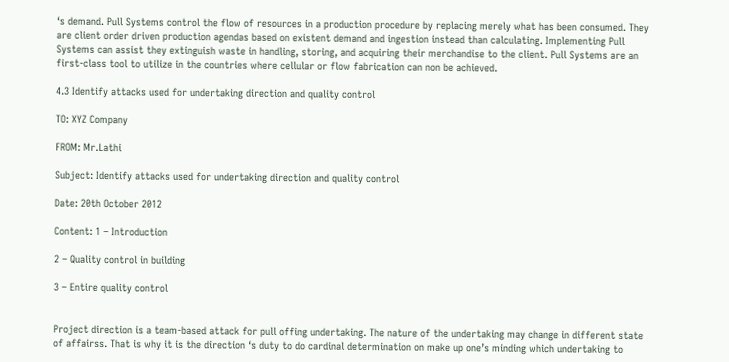‘s demand. Pull Systems control the flow of resources in a production procedure by replacing merely what has been consumed. They are client order driven production agendas based on existent demand and ingestion instead than calculating. Implementing Pull Systems can assist they extinguish waste in handling, storing, and acquiring their merchandise to the client. Pull Systems are an first-class tool to utilize in the countries where cellular or flow fabrication can non be achieved.

4.3 Identify attacks used for undertaking direction and quality control

TO: XYZ Company

FROM: Mr.Lathi

Subject: Identify attacks used for undertaking direction and quality control

Date: 20th October 2012

Content: 1 – Introduction

2 – Quality control in building

3 – Entire quality control


Project direction is a team-based attack for pull offing undertaking. The nature of the undertaking may change in different state of affairss. That is why it is the direction ‘s duty to do cardinal determination on make up one’s minding which undertaking to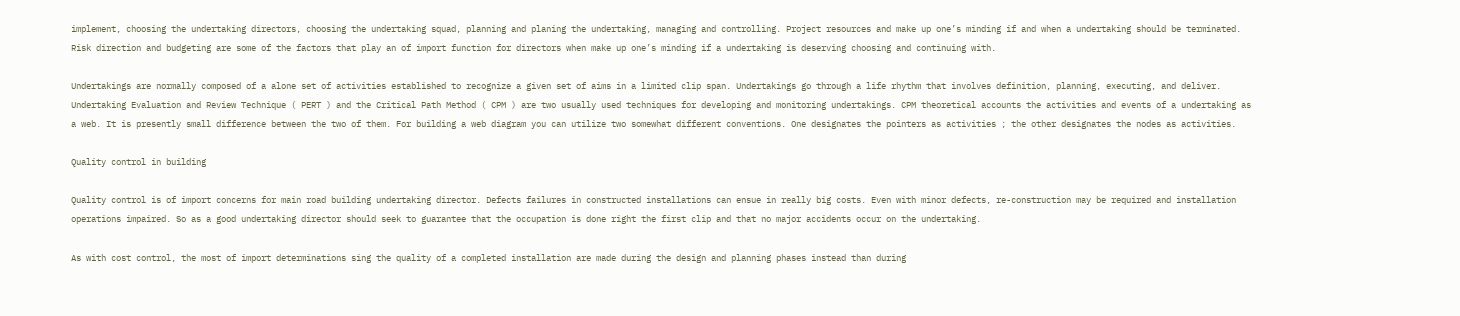implement, choosing the undertaking directors, choosing the undertaking squad, planning and planing the undertaking, managing and controlling. Project resources and make up one’s minding if and when a undertaking should be terminated. Risk direction and budgeting are some of the factors that play an of import function for directors when make up one’s minding if a undertaking is deserving choosing and continuing with.

Undertakings are normally composed of a alone set of activities established to recognize a given set of aims in a limited clip span. Undertakings go through a life rhythm that involves definition, planning, executing, and deliver. Undertaking Evaluation and Review Technique ( PERT ) and the Critical Path Method ( CPM ) are two usually used techniques for developing and monitoring undertakings. CPM theoretical accounts the activities and events of a undertaking as a web. It is presently small difference between the two of them. For building a web diagram you can utilize two somewhat different conventions. One designates the pointers as activities ; the other designates the nodes as activities.

Quality control in building

Quality control is of import concerns for main road building undertaking director. Defects failures in constructed installations can ensue in really big costs. Even with minor defects, re-construction may be required and installation operations impaired. So as a good undertaking director should seek to guarantee that the occupation is done right the first clip and that no major accidents occur on the undertaking.

As with cost control, the most of import determinations sing the quality of a completed installation are made during the design and planning phases instead than during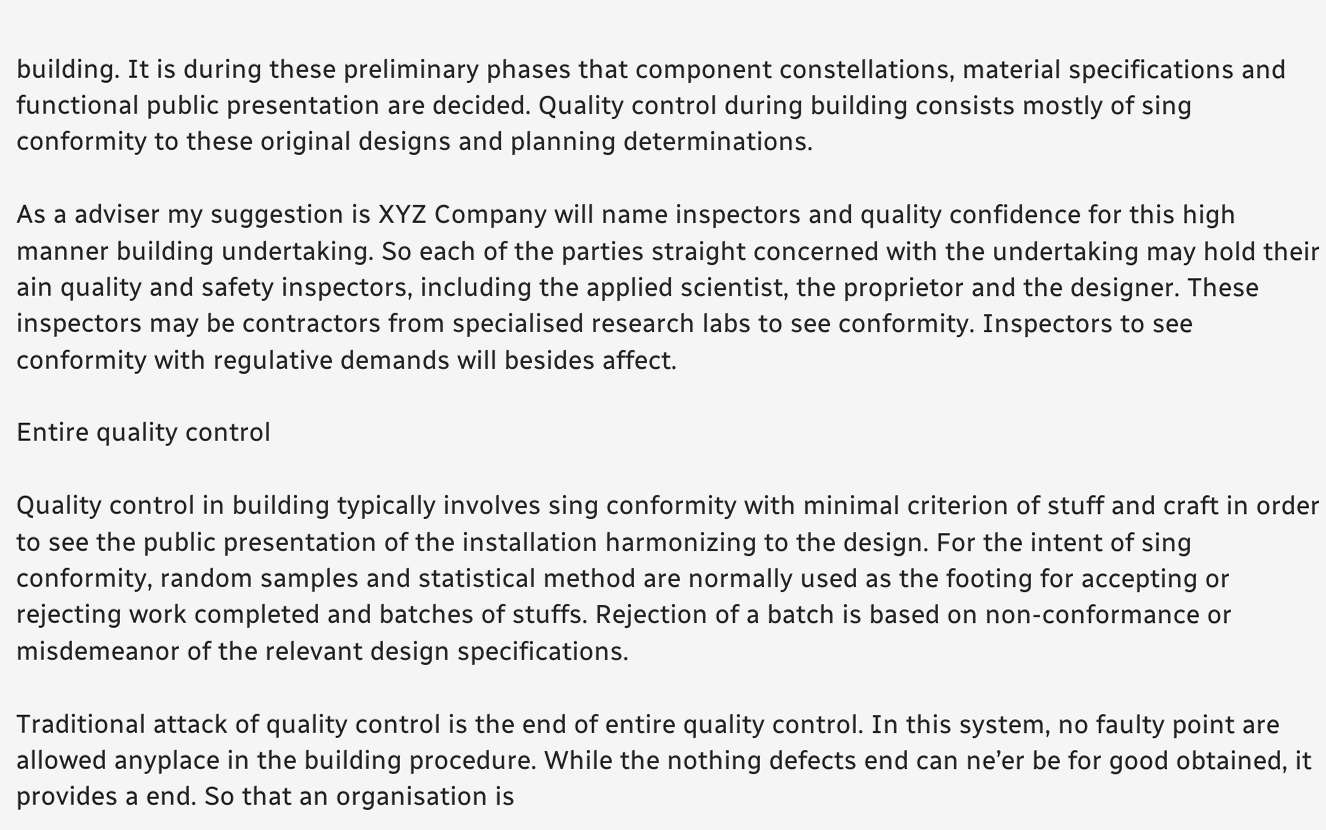building. It is during these preliminary phases that component constellations, material specifications and functional public presentation are decided. Quality control during building consists mostly of sing conformity to these original designs and planning determinations.

As a adviser my suggestion is XYZ Company will name inspectors and quality confidence for this high manner building undertaking. So each of the parties straight concerned with the undertaking may hold their ain quality and safety inspectors, including the applied scientist, the proprietor and the designer. These inspectors may be contractors from specialised research labs to see conformity. Inspectors to see conformity with regulative demands will besides affect.

Entire quality control

Quality control in building typically involves sing conformity with minimal criterion of stuff and craft in order to see the public presentation of the installation harmonizing to the design. For the intent of sing conformity, random samples and statistical method are normally used as the footing for accepting or rejecting work completed and batches of stuffs. Rejection of a batch is based on non-conformance or misdemeanor of the relevant design specifications.

Traditional attack of quality control is the end of entire quality control. In this system, no faulty point are allowed anyplace in the building procedure. While the nothing defects end can ne’er be for good obtained, it provides a end. So that an organisation is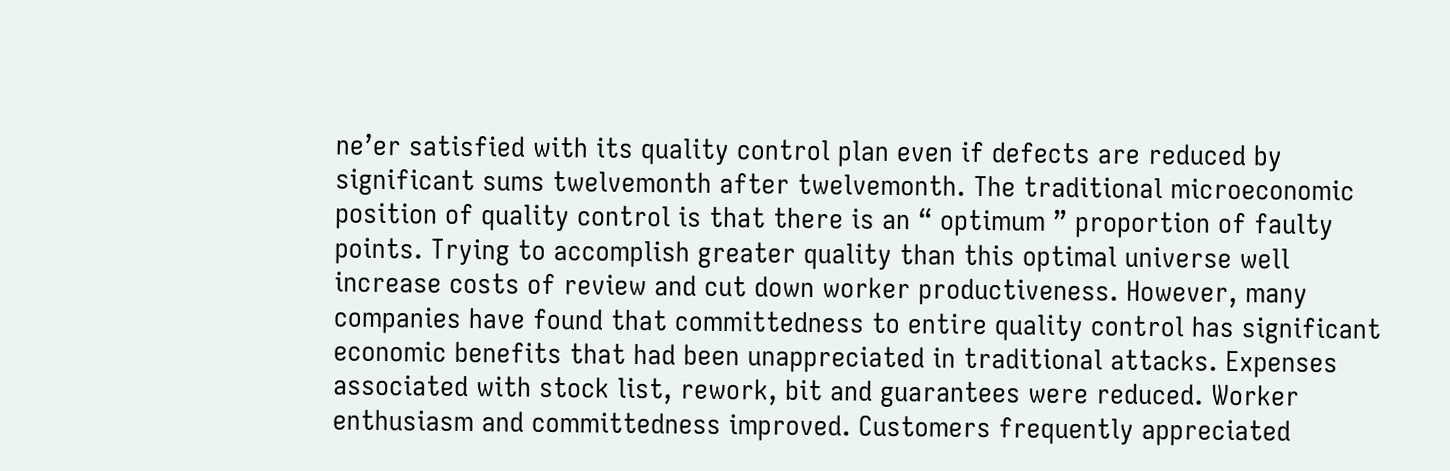ne’er satisfied with its quality control plan even if defects are reduced by significant sums twelvemonth after twelvemonth. The traditional microeconomic position of quality control is that there is an “ optimum ” proportion of faulty points. Trying to accomplish greater quality than this optimal universe well increase costs of review and cut down worker productiveness. However, many companies have found that committedness to entire quality control has significant economic benefits that had been unappreciated in traditional attacks. Expenses associated with stock list, rework, bit and guarantees were reduced. Worker enthusiasm and committedness improved. Customers frequently appreciated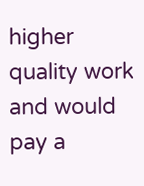higher quality work and would pay a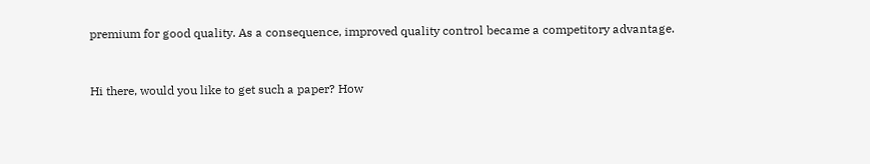premium for good quality. As a consequence, improved quality control became a competitory advantage.


Hi there, would you like to get such a paper? How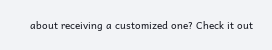about receiving a customized one? Check it out